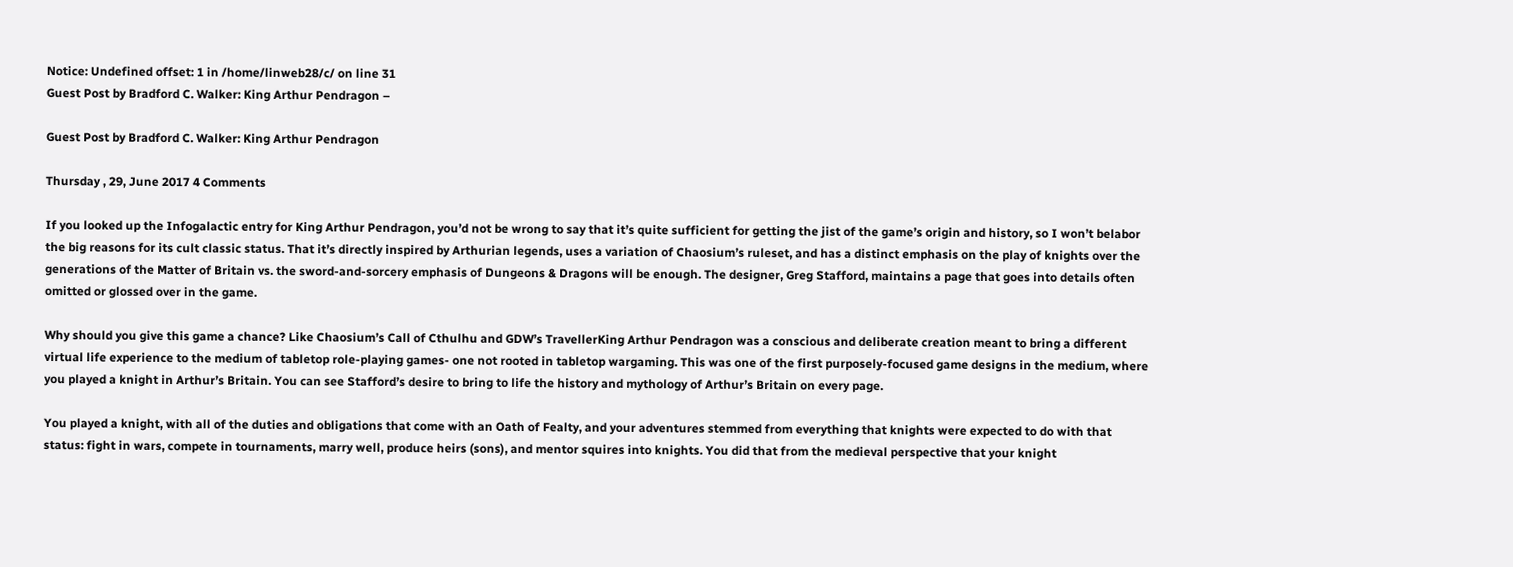Notice: Undefined offset: 1 in /home/linweb28/c/ on line 31
Guest Post by Bradford C. Walker: King Arthur Pendragon –

Guest Post by Bradford C. Walker: King Arthur Pendragon

Thursday , 29, June 2017 4 Comments

If you looked up the Infogalactic entry for King Arthur Pendragon, you’d not be wrong to say that it’s quite sufficient for getting the jist of the game’s origin and history, so I won’t belabor the big reasons for its cult classic status. That it’s directly inspired by Arthurian legends, uses a variation of Chaosium’s ruleset, and has a distinct emphasis on the play of knights over the generations of the Matter of Britain vs. the sword-and-sorcery emphasis of Dungeons & Dragons will be enough. The designer, Greg Stafford, maintains a page that goes into details often omitted or glossed over in the game.

Why should you give this game a chance? Like Chaosium’s Call of Cthulhu and GDW’s TravellerKing Arthur Pendragon was a conscious and deliberate creation meant to bring a different virtual life experience to the medium of tabletop role-playing games- one not rooted in tabletop wargaming. This was one of the first purposely-focused game designs in the medium, where you played a knight in Arthur’s Britain. You can see Stafford’s desire to bring to life the history and mythology of Arthur’s Britain on every page.

You played a knight, with all of the duties and obligations that come with an Oath of Fealty, and your adventures stemmed from everything that knights were expected to do with that status: fight in wars, compete in tournaments, marry well, produce heirs (sons), and mentor squires into knights. You did that from the medieval perspective that your knight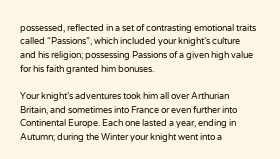possessed, reflected in a set of contrasting emotional traits called “Passions”, which included your knight’s culture and his religion; possessing Passions of a given high value for his faith granted him bonuses.

Your knight’s adventures took him all over Arthurian Britain, and sometimes into France or even further into Continental Europe. Each one lasted a year, ending in Autumn; during the Winter your knight went into a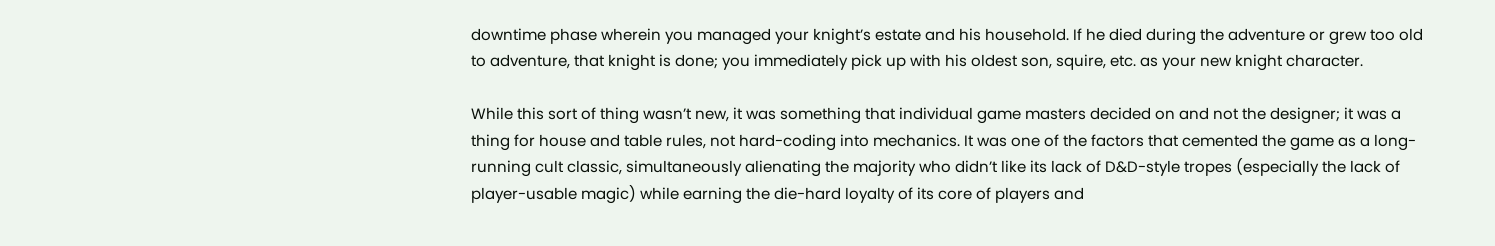downtime phase wherein you managed your knight’s estate and his household. If he died during the adventure or grew too old to adventure, that knight is done; you immediately pick up with his oldest son, squire, etc. as your new knight character.

While this sort of thing wasn’t new, it was something that individual game masters decided on and not the designer; it was a thing for house and table rules, not hard-coding into mechanics. It was one of the factors that cemented the game as a long-running cult classic, simultaneously alienating the majority who didn’t like its lack of D&D-style tropes (especially the lack of player-usable magic) while earning the die-hard loyalty of its core of players and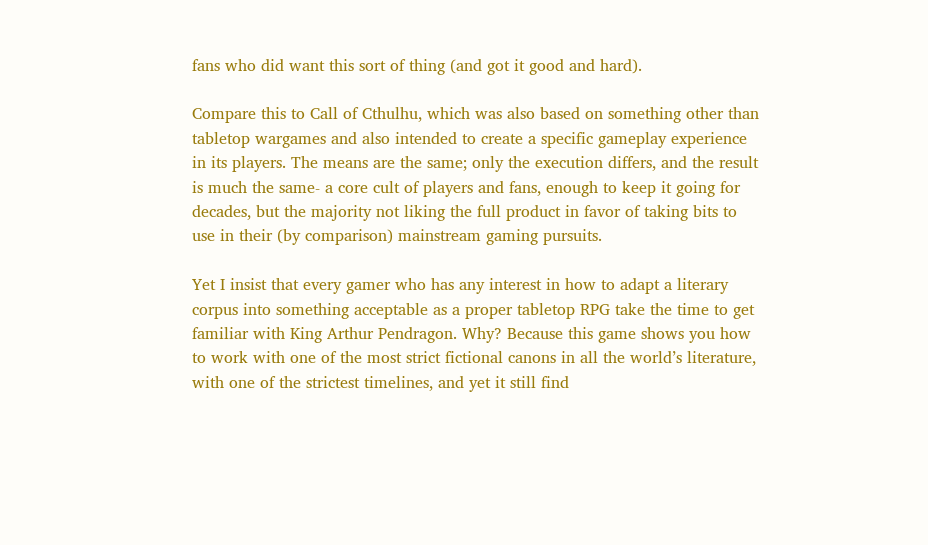fans who did want this sort of thing (and got it good and hard).

Compare this to Call of Cthulhu, which was also based on something other than tabletop wargames and also intended to create a specific gameplay experience in its players. The means are the same; only the execution differs, and the result is much the same- a core cult of players and fans, enough to keep it going for decades, but the majority not liking the full product in favor of taking bits to use in their (by comparison) mainstream gaming pursuits.

Yet I insist that every gamer who has any interest in how to adapt a literary corpus into something acceptable as a proper tabletop RPG take the time to get familiar with King Arthur Pendragon. Why? Because this game shows you how to work with one of the most strict fictional canons in all the world’s literature, with one of the strictest timelines, and yet it still find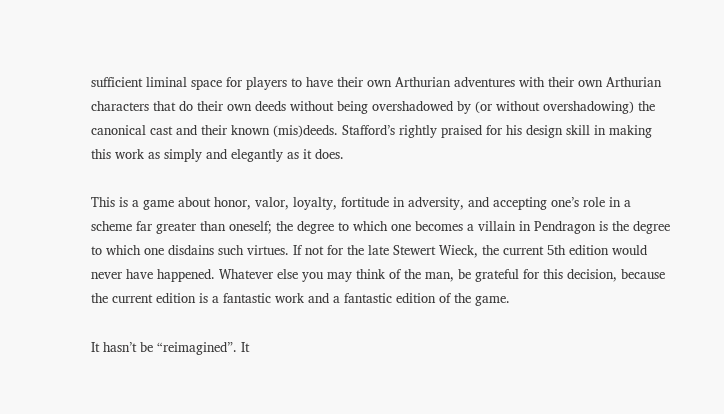sufficient liminal space for players to have their own Arthurian adventures with their own Arthurian characters that do their own deeds without being overshadowed by (or without overshadowing) the canonical cast and their known (mis)deeds. Stafford’s rightly praised for his design skill in making this work as simply and elegantly as it does.

This is a game about honor, valor, loyalty, fortitude in adversity, and accepting one’s role in a scheme far greater than oneself; the degree to which one becomes a villain in Pendragon is the degree to which one disdains such virtues. If not for the late Stewert Wieck, the current 5th edition would never have happened. Whatever else you may think of the man, be grateful for this decision, because the current edition is a fantastic work and a fantastic edition of the game.

It hasn’t be “reimagined”. It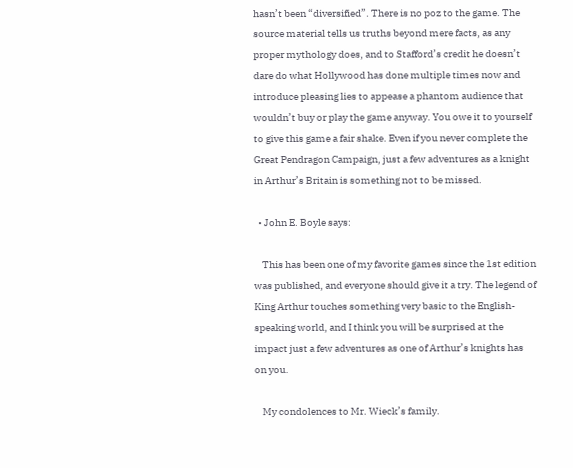hasn’t been “diversified”. There is no poz to the game. The source material tells us truths beyond mere facts, as any proper mythology does, and to Stafford’s credit he doesn’t dare do what Hollywood has done multiple times now and introduce pleasing lies to appease a phantom audience that wouldn’t buy or play the game anyway. You owe it to yourself to give this game a fair shake. Even if you never complete the Great Pendragon Campaign, just a few adventures as a knight in Arthur’s Britain is something not to be missed.

  • John E. Boyle says:

    This has been one of my favorite games since the 1st edition was published, and everyone should give it a try. The legend of King Arthur touches something very basic to the English-speaking world, and I think you will be surprised at the impact just a few adventures as one of Arthur’s knights has on you.

    My condolences to Mr. Wieck’s family.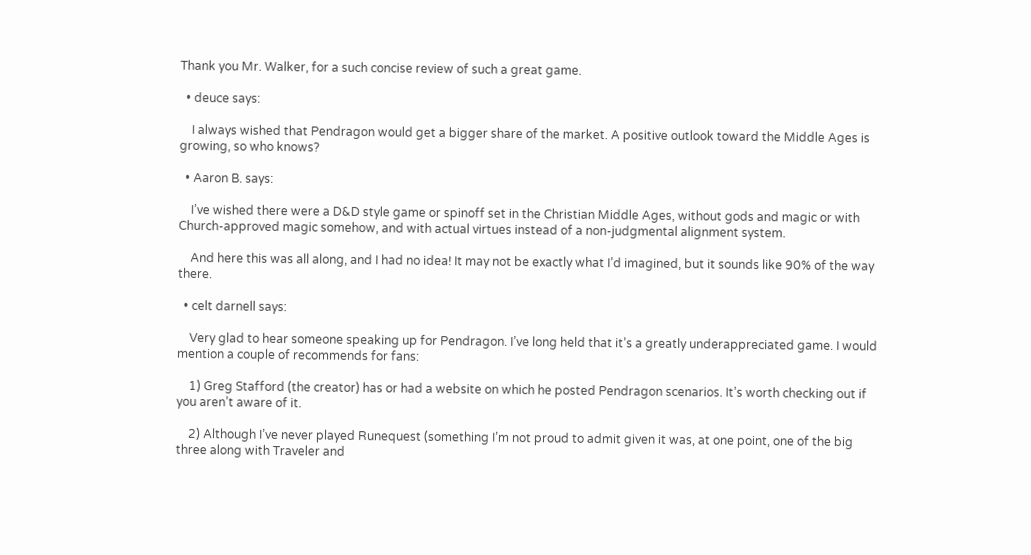Thank you Mr. Walker, for a such concise review of such a great game.

  • deuce says:

    I always wished that Pendragon would get a bigger share of the market. A positive outlook toward the Middle Ages is growing, so who knows?

  • Aaron B. says:

    I’ve wished there were a D&D style game or spinoff set in the Christian Middle Ages, without gods and magic or with Church-approved magic somehow, and with actual virtues instead of a non-judgmental alignment system.

    And here this was all along, and I had no idea! It may not be exactly what I’d imagined, but it sounds like 90% of the way there.

  • celt darnell says:

    Very glad to hear someone speaking up for Pendragon. I’ve long held that it’s a greatly underappreciated game. I would mention a couple of recommends for fans:

    1) Greg Stafford (the creator) has or had a website on which he posted Pendragon scenarios. It’s worth checking out if you aren’t aware of it.

    2) Although I’ve never played Runequest (something I’m not proud to admit given it was, at one point, one of the big three along with Traveler and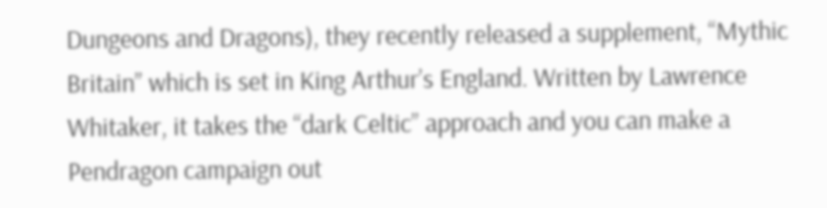Dungeons and Dragons), they recently released a supplement, “Mythic Britain” which is set in King Arthur’s England. Written by Lawrence Whitaker, it takes the “dark Celtic” approach and you can make a Pendragon campaign out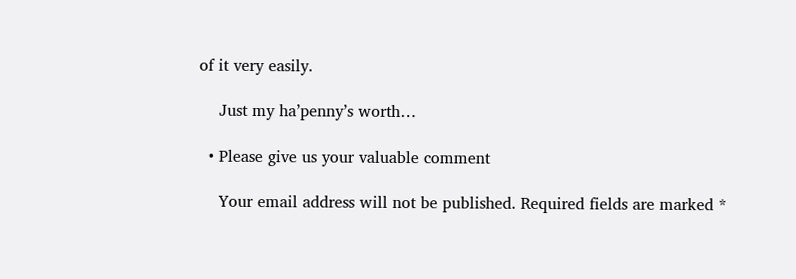of it very easily.

    Just my ha’penny’s worth…

  • Please give us your valuable comment

    Your email address will not be published. Required fields are marked *